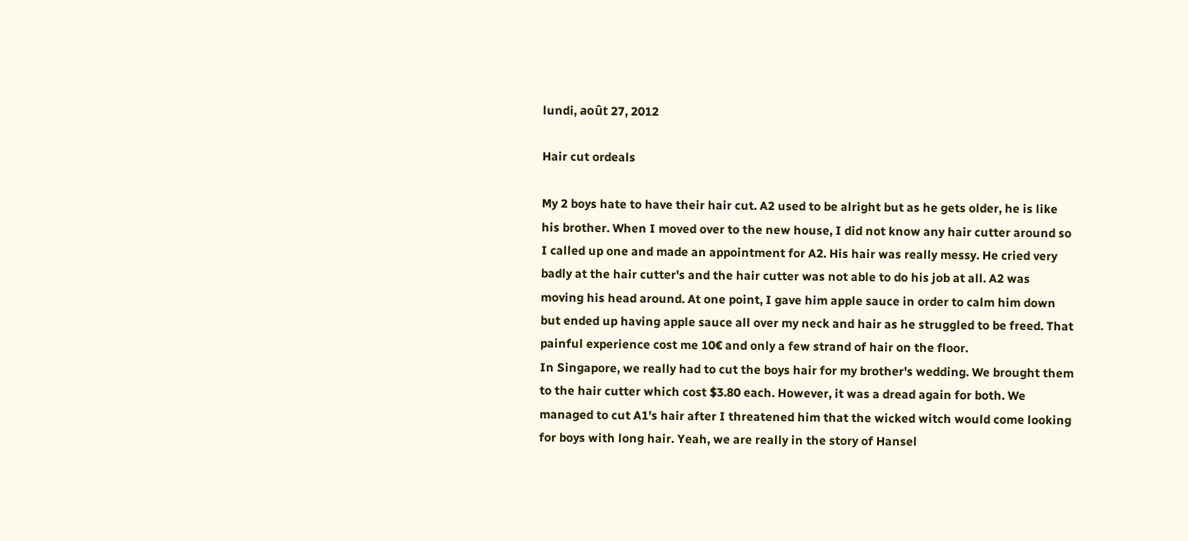lundi, août 27, 2012

Hair cut ordeals

My 2 boys hate to have their hair cut. A2 used to be alright but as he gets older, he is like his brother. When I moved over to the new house, I did not know any hair cutter around so I called up one and made an appointment for A2. His hair was really messy. He cried very badly at the hair cutter's and the hair cutter was not able to do his job at all. A2 was moving his head around. At one point, I gave him apple sauce in order to calm him down but ended up having apple sauce all over my neck and hair as he struggled to be freed. That painful experience cost me 10€ and only a few strand of hair on the floor.
In Singapore, we really had to cut the boys hair for my brother's wedding. We brought them to the hair cutter which cost $3.80 each. However, it was a dread again for both. We managed to cut A1's hair after I threatened him that the wicked witch would come looking for boys with long hair. Yeah, we are really in the story of Hansel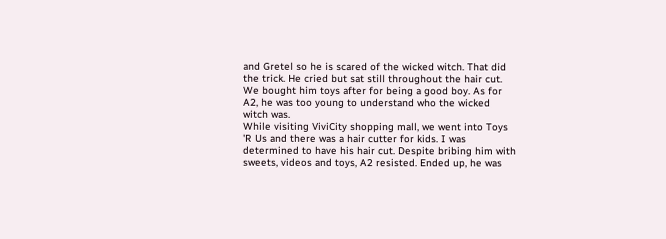and Gretel so he is scared of the wicked witch. That did the trick. He cried but sat still throughout the hair cut. We bought him toys after for being a good boy. As for A2, he was too young to understand who the wicked witch was.
While visiting ViviCity shopping mall, we went into Toys 'R Us and there was a hair cutter for kids. I was determined to have his hair cut. Despite bribing him with sweets, videos and toys, A2 resisted. Ended up, he was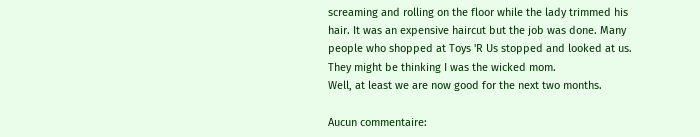screaming and rolling on the floor while the lady trimmed his hair. It was an expensive haircut but the job was done. Many people who shopped at Toys 'R Us stopped and looked at us. They might be thinking I was the wicked mom.
Well, at least we are now good for the next two months.

Aucun commentaire: